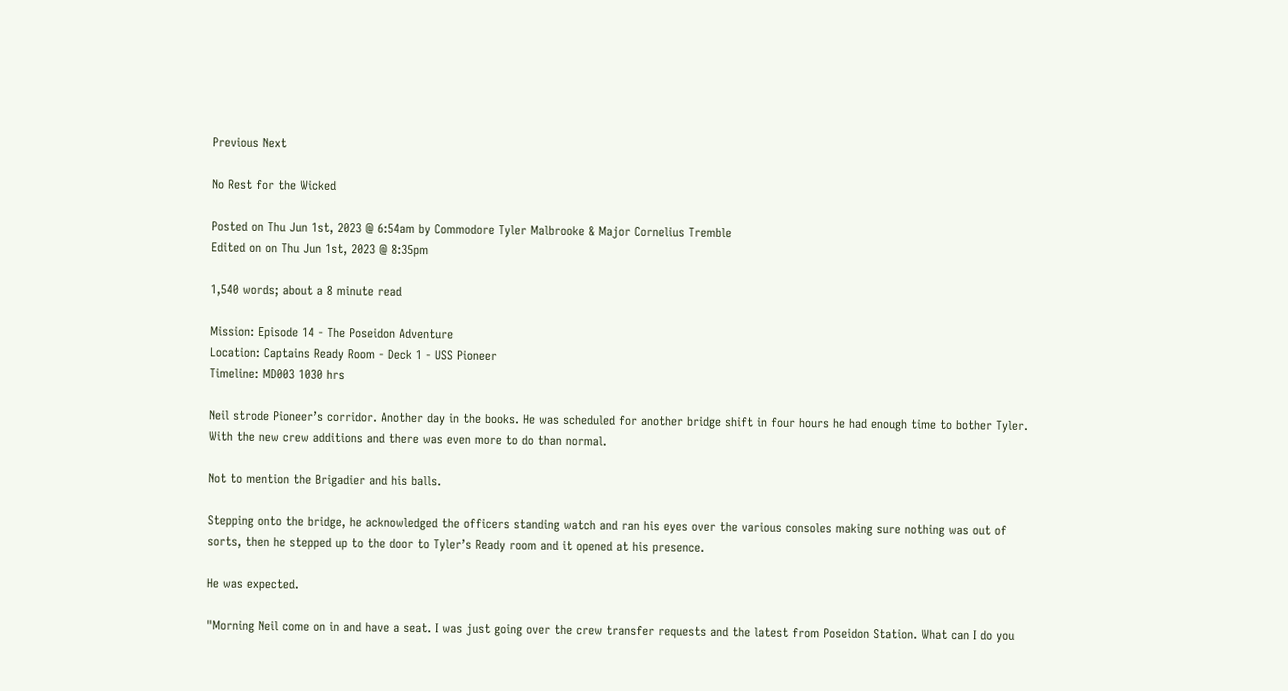Previous Next

No Rest for the Wicked

Posted on Thu Jun 1st, 2023 @ 6:54am by Commodore Tyler Malbrooke & Major Cornelius Tremble
Edited on on Thu Jun 1st, 2023 @ 8:35pm

1,540 words; about a 8 minute read

Mission: Episode 14 - The Poseidon Adventure
Location: Captains Ready Room - Deck 1 - USS Pioneer
Timeline: MD003 1030 hrs

Neil strode Pioneer’s corridor. Another day in the books. He was scheduled for another bridge shift in four hours he had enough time to bother Tyler. With the new crew additions and there was even more to do than normal.

Not to mention the Brigadier and his balls.

Stepping onto the bridge, he acknowledged the officers standing watch and ran his eyes over the various consoles making sure nothing was out of sorts, then he stepped up to the door to Tyler’s Ready room and it opened at his presence.

He was expected.

"Morning Neil come on in and have a seat. I was just going over the crew transfer requests and the latest from Poseidon Station. What can I do you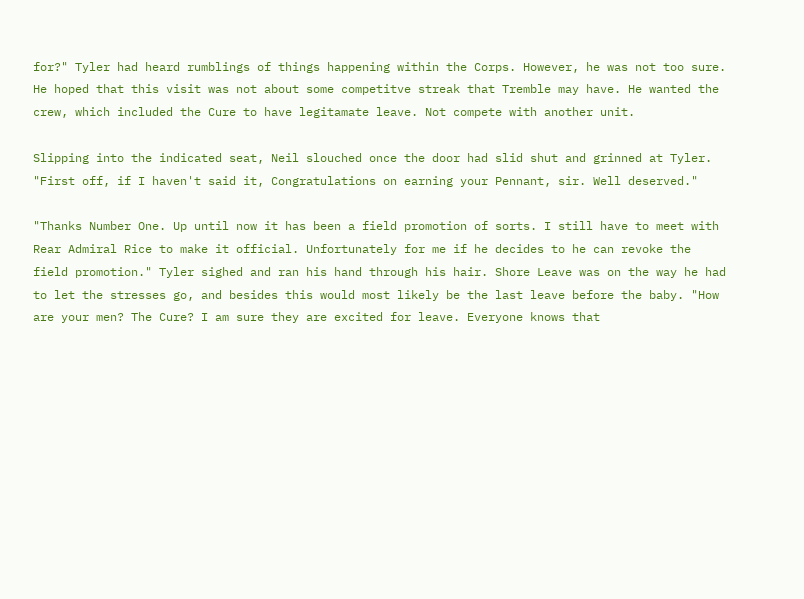for?" Tyler had heard rumblings of things happening within the Corps. However, he was not too sure. He hoped that this visit was not about some competitve streak that Tremble may have. He wanted the crew, which included the Cure to have legitamate leave. Not compete with another unit.

Slipping into the indicated seat, Neil slouched once the door had slid shut and grinned at Tyler. "First off, if I haven't said it, Congratulations on earning your Pennant, sir. Well deserved."

"Thanks Number One. Up until now it has been a field promotion of sorts. I still have to meet with Rear Admiral Rice to make it official. Unfortunately for me if he decides to he can revoke the field promotion." Tyler sighed and ran his hand through his hair. Shore Leave was on the way he had to let the stresses go, and besides this would most likely be the last leave before the baby. "How are your men? The Cure? I am sure they are excited for leave. Everyone knows that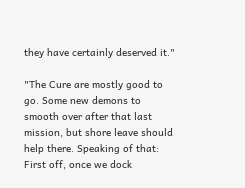they have certainly deserved it."

"The Cure are mostly good to go. Some new demons to smooth over after that last mission, but shore leave should help there. Speaking of that: First off, once we dock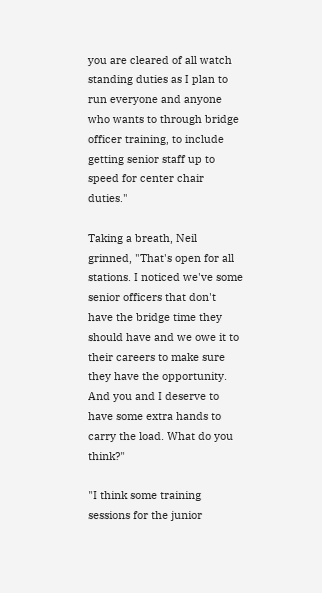you are cleared of all watch standing duties as I plan to run everyone and anyone who wants to through bridge officer training, to include getting senior staff up to speed for center chair duties."

Taking a breath, Neil grinned, "That's open for all stations. I noticed we've some senior officers that don't have the bridge time they should have and we owe it to their careers to make sure they have the opportunity. And you and I deserve to have some extra hands to carry the load. What do you think?"

"I think some training sessions for the junior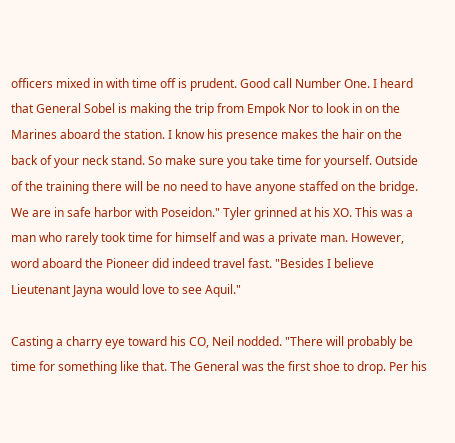officers mixed in with time off is prudent. Good call Number One. I heard that General Sobel is making the trip from Empok Nor to look in on the Marines aboard the station. I know his presence makes the hair on the back of your neck stand. So make sure you take time for yourself. Outside of the training there will be no need to have anyone staffed on the bridge. We are in safe harbor with Poseidon." Tyler grinned at his XO. This was a man who rarely took time for himself and was a private man. However, word aboard the Pioneer did indeed travel fast. "Besides I believe Lieutenant Jayna would love to see Aquil."

Casting a charry eye toward his CO, Neil nodded. "There will probably be time for something like that. The General was the first shoe to drop. Per his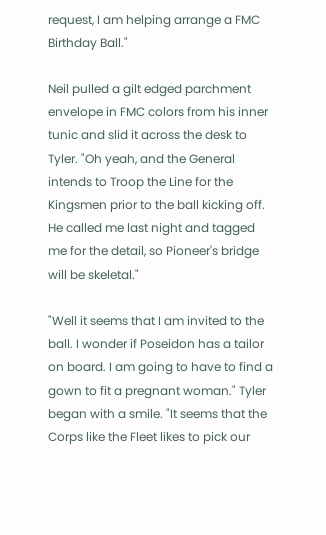request, I am helping arrange a FMC Birthday Ball."

Neil pulled a gilt edged parchment envelope in FMC colors from his inner tunic and slid it across the desk to Tyler. "Oh yeah, and the General intends to Troop the Line for the Kingsmen prior to the ball kicking off. He called me last night and tagged me for the detail, so Pioneer's bridge will be skeletal."

"Well it seems that I am invited to the ball. I wonder if Poseidon has a tailor on board. I am going to have to find a gown to fit a pregnant woman." Tyler began with a smile. "It seems that the Corps like the Fleet likes to pick our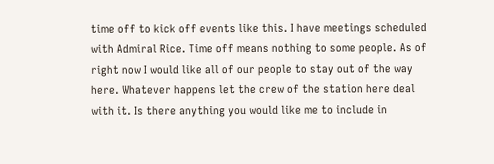time off to kick off events like this. I have meetings scheduled with Admiral Rice. Time off means nothing to some people. As of right now I would like all of our people to stay out of the way here. Whatever happens let the crew of the station here deal with it. Is there anything you would like me to include in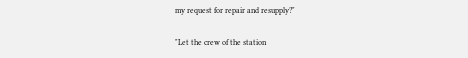my request for repair and resupply?"

"Let the crew of the station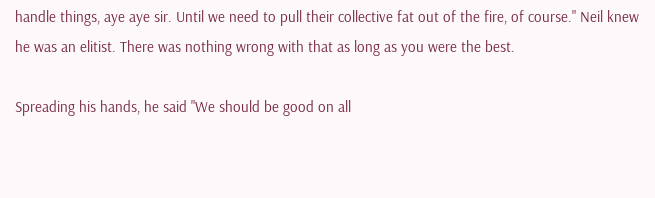handle things, aye aye sir. Until we need to pull their collective fat out of the fire, of course." Neil knew he was an elitist. There was nothing wrong with that as long as you were the best.

Spreading his hands, he said "We should be good on all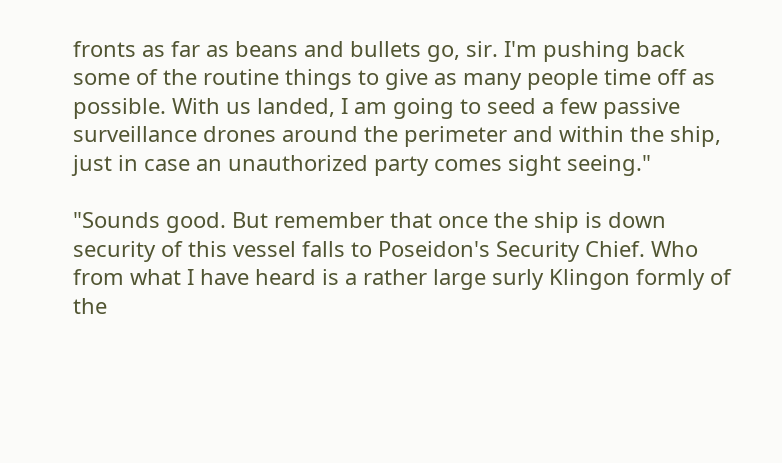fronts as far as beans and bullets go, sir. I'm pushing back some of the routine things to give as many people time off as possible. With us landed, I am going to seed a few passive surveillance drones around the perimeter and within the ship, just in case an unauthorized party comes sight seeing."

"Sounds good. But remember that once the ship is down security of this vessel falls to Poseidon's Security Chief. Who from what I have heard is a rather large surly Klingon formly of the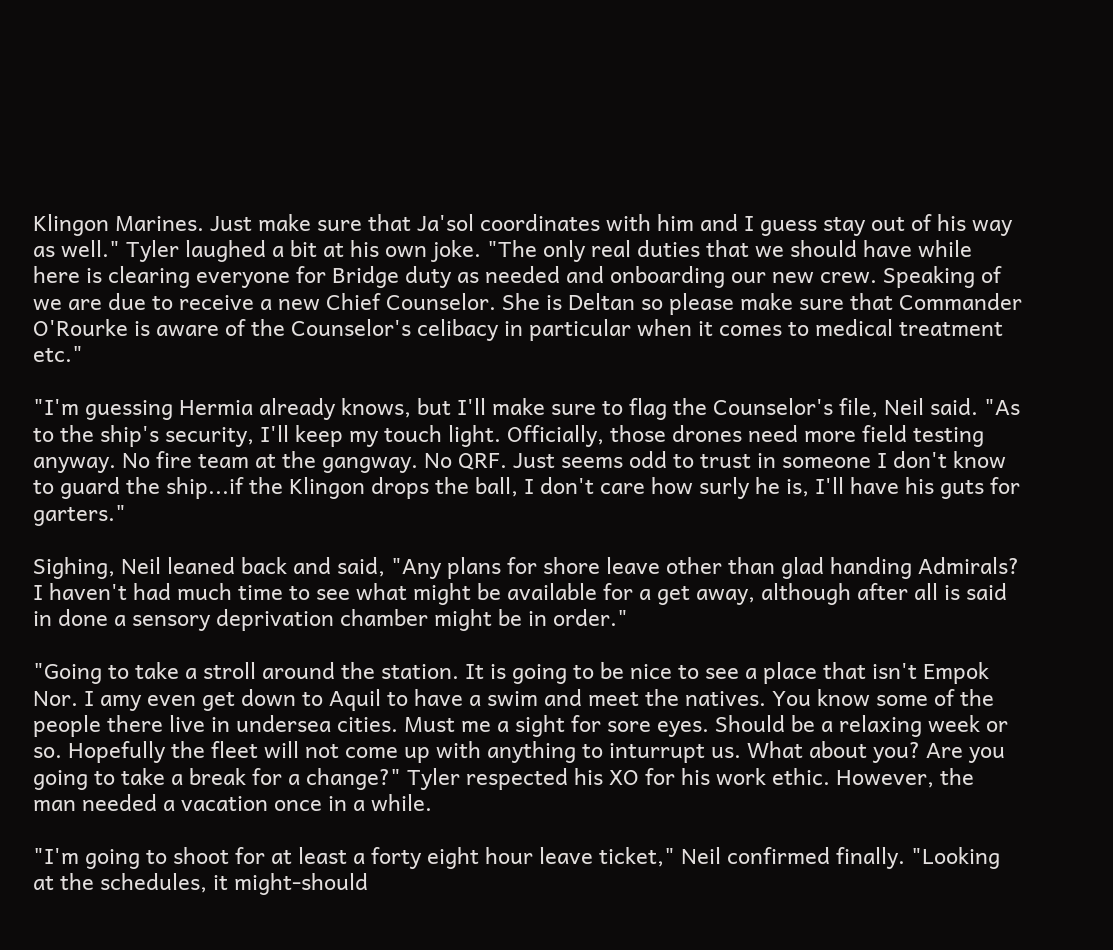Klingon Marines. Just make sure that Ja'sol coordinates with him and I guess stay out of his way as well." Tyler laughed a bit at his own joke. "The only real duties that we should have while here is clearing everyone for Bridge duty as needed and onboarding our new crew. Speaking of we are due to receive a new Chief Counselor. She is Deltan so please make sure that Commander O'Rourke is aware of the Counselor's celibacy in particular when it comes to medical treatment etc."

"I'm guessing Hermia already knows, but I'll make sure to flag the Counselor's file, Neil said. "As to the ship's security, I'll keep my touch light. Officially, those drones need more field testing anyway. No fire team at the gangway. No QRF. Just seems odd to trust in someone I don't know to guard the ship...if the Klingon drops the ball, I don't care how surly he is, I'll have his guts for garters."

Sighing, Neil leaned back and said, "Any plans for shore leave other than glad handing Admirals? I haven't had much time to see what might be available for a get away, although after all is said in done a sensory deprivation chamber might be in order."

"Going to take a stroll around the station. It is going to be nice to see a place that isn't Empok Nor. I amy even get down to Aquil to have a swim and meet the natives. You know some of the people there live in undersea cities. Must me a sight for sore eyes. Should be a relaxing week or so. Hopefully the fleet will not come up with anything to inturrupt us. What about you? Are you going to take a break for a change?" Tyler respected his XO for his work ethic. However, the man needed a vacation once in a while.

"I'm going to shoot for at least a forty eight hour leave ticket," Neil confirmed finally. "Looking at the schedules, it might-should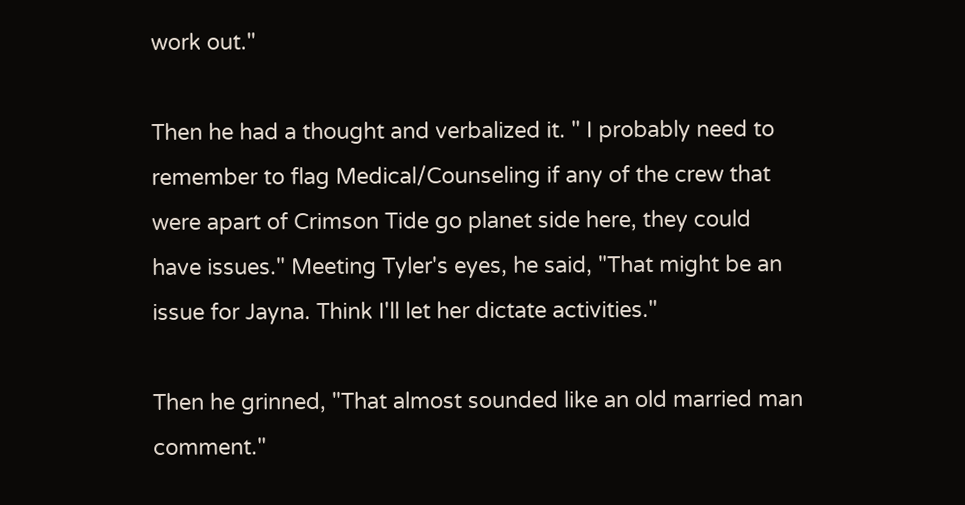work out."

Then he had a thought and verbalized it. " I probably need to remember to flag Medical/Counseling if any of the crew that were apart of Crimson Tide go planet side here, they could have issues." Meeting Tyler's eyes, he said, "That might be an issue for Jayna. Think I'll let her dictate activities."

Then he grinned, "That almost sounded like an old married man comment."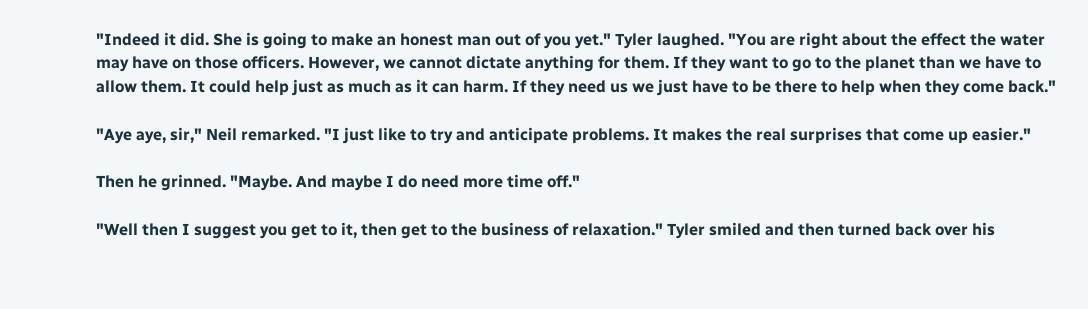"Indeed it did. She is going to make an honest man out of you yet." Tyler laughed. "You are right about the effect the water may have on those officers. However, we cannot dictate anything for them. If they want to go to the planet than we have to allow them. It could help just as much as it can harm. If they need us we just have to be there to help when they come back."

"Aye aye, sir," Neil remarked. "I just like to try and anticipate problems. It makes the real surprises that come up easier."

Then he grinned. "Maybe. And maybe I do need more time off."

"Well then I suggest you get to it, then get to the business of relaxation." Tyler smiled and then turned back over his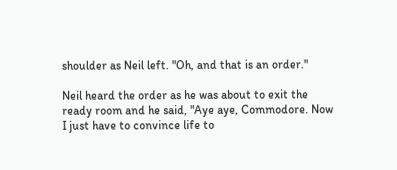shoulder as Neil left. "Oh, and that is an order."

Neil heard the order as he was about to exit the ready room and he said, "Aye aye, Commodore. Now I just have to convince life to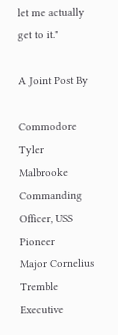let me actually get to it."

A Joint Post By

Commodore Tyler Malbrooke
Commanding Officer, USS Pioneer
Major Cornelius Tremble
Executive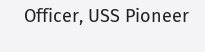Officer, USS Pioneer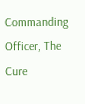Commanding Officer, The Cure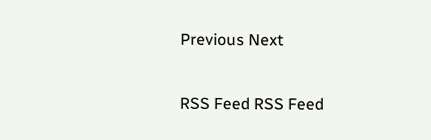Previous Next

RSS Feed RSS Feed